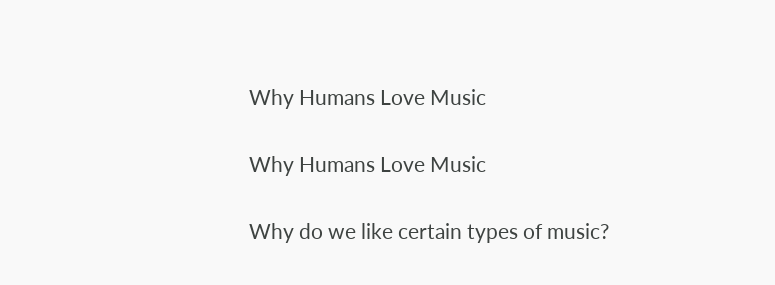Why Humans Love Music

Why Humans Love Music

Why do we like certain types of music?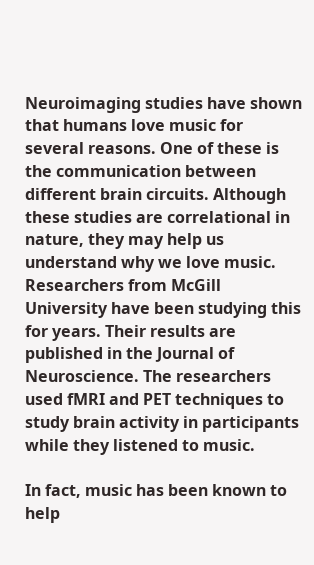Neuroimaging studies have shown that humans love music for several reasons. One of these is the communication between different brain circuits. Although these studies are correlational in nature, they may help us understand why we love music. Researchers from McGill University have been studying this for years. Their results are published in the Journal of Neuroscience. The researchers used fMRI and PET techniques to study brain activity in participants while they listened to music.

In fact, music has been known to help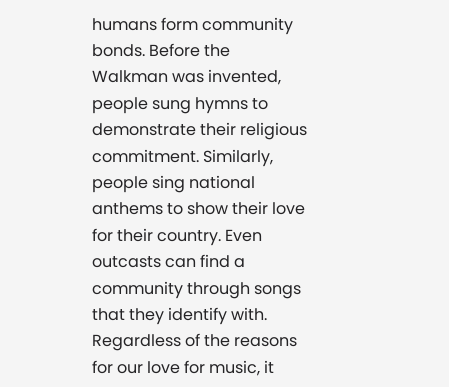humans form community bonds. Before the Walkman was invented, people sung hymns to demonstrate their religious commitment. Similarly, people sing national anthems to show their love for their country. Even outcasts can find a community through songs that they identify with. Regardless of the reasons for our love for music, it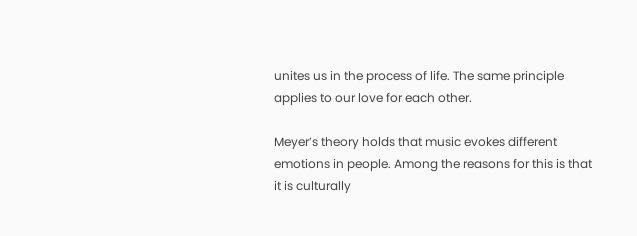unites us in the process of life. The same principle applies to our love for each other.

Meyer’s theory holds that music evokes different emotions in people. Among the reasons for this is that it is culturally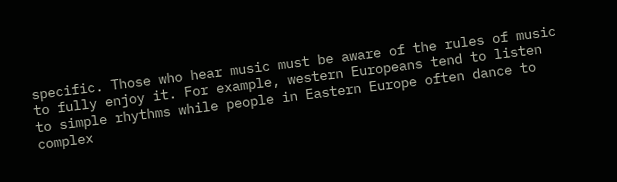specific. Those who hear music must be aware of the rules of music to fully enjoy it. For example, western Europeans tend to listen to simple rhythms while people in Eastern Europe often dance to complex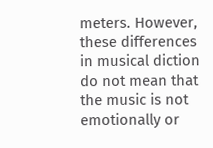meters. However, these differences in musical diction do not mean that the music is not emotionally or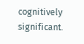cognitively significant.